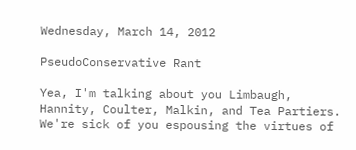Wednesday, March 14, 2012

PseudoConservative Rant

Yea, I'm talking about you Limbaugh, Hannity, Coulter, Malkin, and Tea Partiers. We're sick of you espousing the virtues of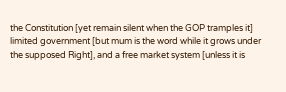the Constitution [yet remain silent when the GOP tramples it] limited government [but mum is the word while it grows under the supposed Right], and a free market system [unless it is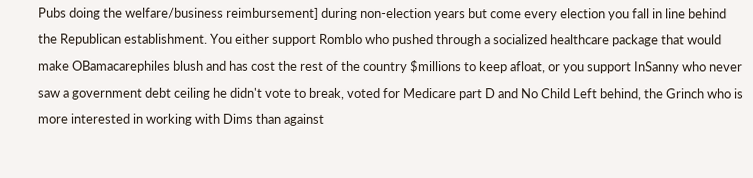Pubs doing the welfare/business reimbursement] during non-election years but come every election you fall in line behind the Republican establishment. You either support Romblo who pushed through a socialized healthcare package that would make OBamacarephiles blush and has cost the rest of the country $millions to keep afloat, or you support InSanny who never saw a government debt ceiling he didn't vote to break, voted for Medicare part D and No Child Left behind, the Grinch who is more interested in working with Dims than against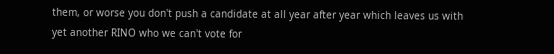them, or worse you don't push a candidate at all year after year which leaves us with yet another RINO who we can't vote for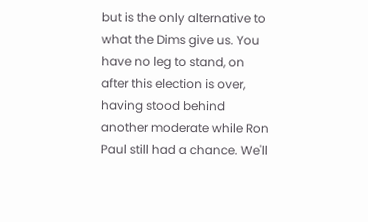but is the only alternative to what the Dims give us. You have no leg to stand, on after this election is over, having stood behind another moderate while Ron Paul still had a chance. We'll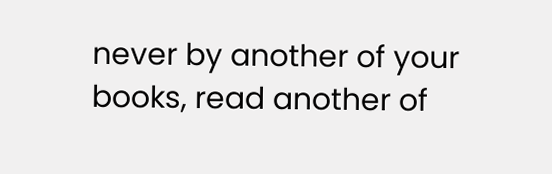never by another of your books, read another of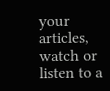your articles, watch or listen to a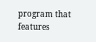program that features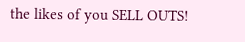the likes of you SELL OUTS!